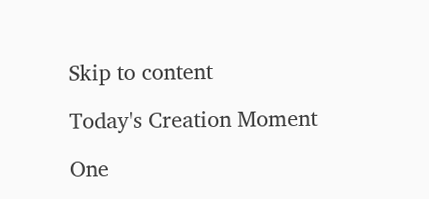Skip to content

Today's Creation Moment

One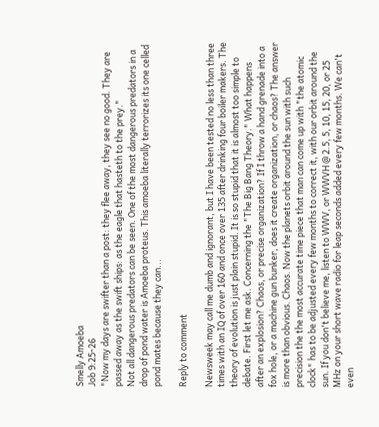Smelly Amoeba
Job 9:25-26
"Now my days are swifter than a post: they flee away, they see no good. They are passed away as the swift ships: as the eagle that hasteth to the prey."
Not all dangerous predators can be seen. One of the most dangerous predators in a drop of pond water is Amoeba proteus. This amoeba literally terrorizes its one celled pond mates because they can...

Reply to comment

Newsweek may call me dumb and ignorant, but I have been tested no less than three times with an IQ of over 160 and once over 135 after drinking four boiler makers. The theory of evolution is just plain stupid. It is so stupid that it is almost too simple to debate. First let me ask. Concerning the "The Big Bang Theory." What happens after an explosion? Chaos, or precise organization? If I throw a hand grenade into a fox hole, or a machine gun bunker, does it create organization, or chaos? The answer is more than obvious. Chaos. Now the planets orbit around the sun with such precision the the most accurate time piece that man can come up with "the atomic clock" has to be adjusted every few months to correct it, with our orbit around the sun. If you don't believe me, listen to WWV, or WWVH @ 2.5, 5, 10, 15, 20, or 25 MHz on your short wave radio for leap seconds added every few months. We can't even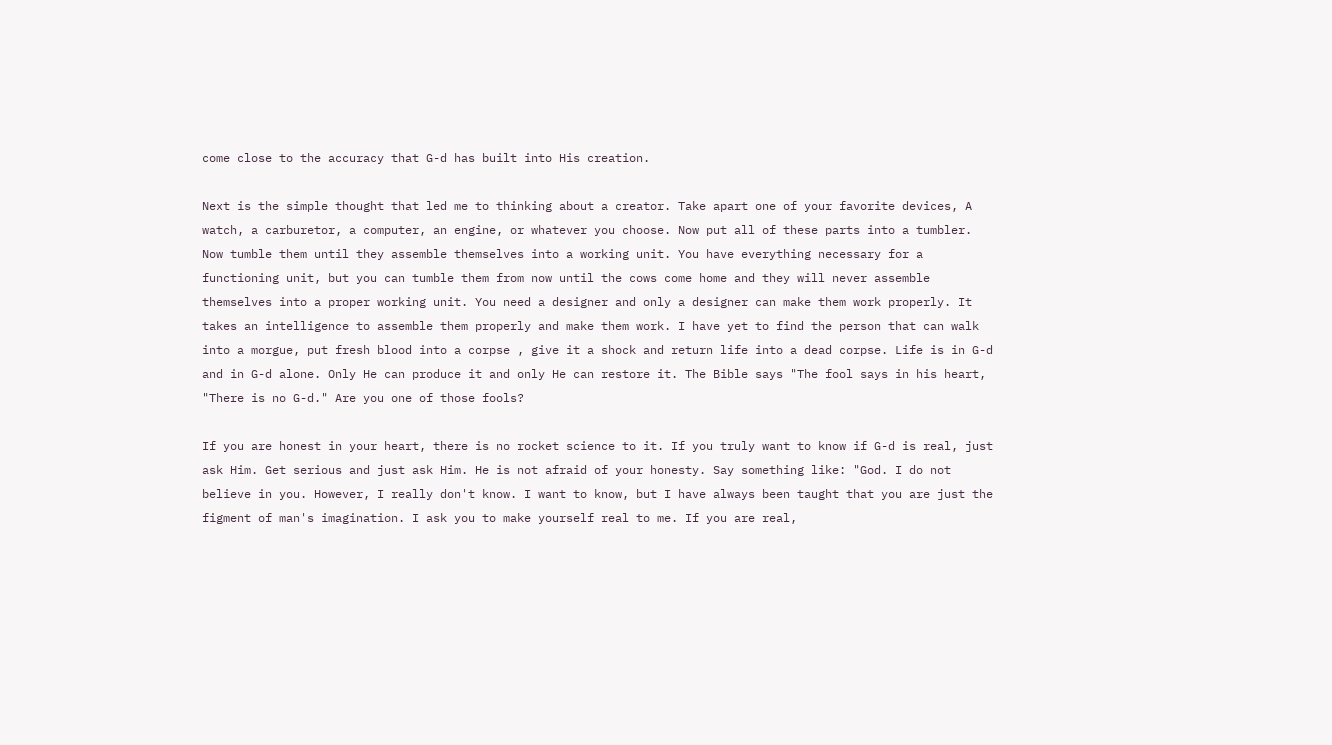come close to the accuracy that G-d has built into His creation.

Next is the simple thought that led me to thinking about a creator. Take apart one of your favorite devices, A watch, a carburetor, a computer, an engine, or whatever you choose. Now put all of these parts into a tumbler. Now tumble them until they assemble themselves into a working unit. You have everything necessary for a functioning unit, but you can tumble them from now until the cows come home and they will never assemble themselves into a proper working unit. You need a designer and only a designer can make them work properly. It takes an intelligence to assemble them properly and make them work. I have yet to find the person that can walk into a morgue, put fresh blood into a corpse , give it a shock and return life into a dead corpse. Life is in G-d and in G-d alone. Only He can produce it and only He can restore it. The Bible says "The fool says in his heart, "There is no G-d." Are you one of those fools?

If you are honest in your heart, there is no rocket science to it. If you truly want to know if G-d is real, just ask Him. Get serious and just ask Him. He is not afraid of your honesty. Say something like: "God. I do not believe in you. However, I really don't know. I want to know, but I have always been taught that you are just the figment of man's imagination. I ask you to make yourself real to me. If you are real,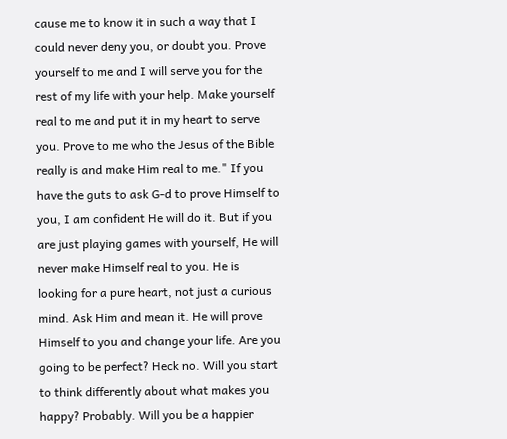cause me to know it in such a way that I could never deny you, or doubt you. Prove yourself to me and I will serve you for the rest of my life with your help. Make yourself real to me and put it in my heart to serve you. Prove to me who the Jesus of the Bible really is and make Him real to me." If you have the guts to ask G-d to prove Himself to you, I am confident He will do it. But if you are just playing games with yourself, He will never make Himself real to you. He is looking for a pure heart, not just a curious mind. Ask Him and mean it. He will prove Himself to you and change your life. Are you going to be perfect? Heck no. Will you start to think differently about what makes you happy? Probably. Will you be a happier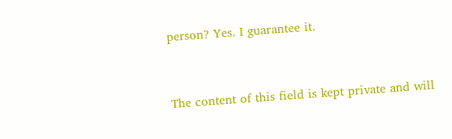person? Yes. I guarantee it.


The content of this field is kept private and will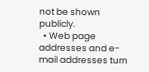not be shown publicly.
  • Web page addresses and e-mail addresses turn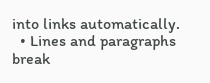into links automatically.
  • Lines and paragraphs break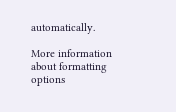automatically.

More information about formatting options